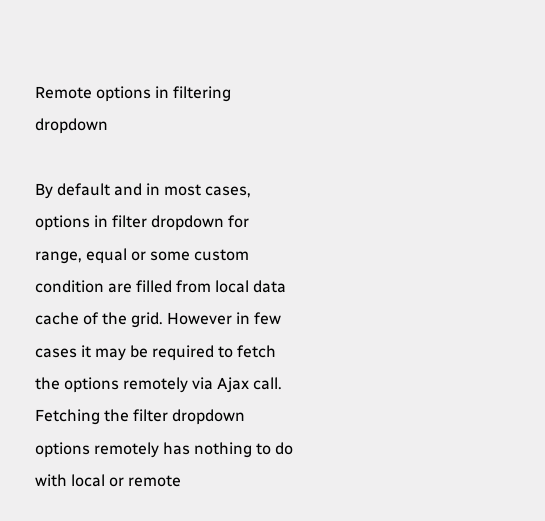Remote options in filtering dropdown

By default and in most cases, options in filter dropdown for range, equal or some custom condition are filled from local data cache of the grid. However in few cases it may be required to fetch the options remotely via Ajax call. Fetching the filter dropdown options remotely has nothing to do with local or remote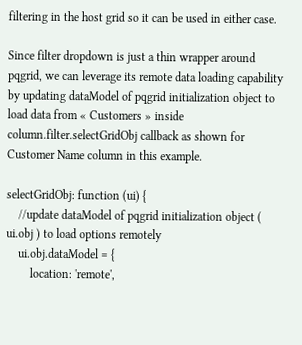filtering in the host grid so it can be used in either case.

Since filter dropdown is just a thin wrapper around pqgrid, we can leverage its remote data loading capability by updating dataModel of pqgrid initialization object to load data from « Customers » inside column.filter.selectGridObj callback as shown for Customer Name column in this example.

selectGridObj: function (ui) {
    //update dataModel of pqgrid initialization object ( ui.obj ) to load options remotely
    ui.obj.dataModel = {
        location: 'remote',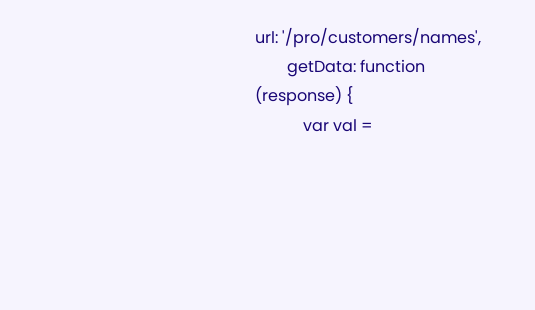url: '/pro/customers/names',
        getData: function (response) {
            var val =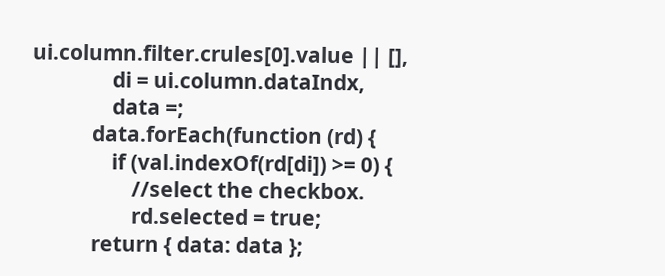ui.column.filter.crules[0].value || [],
                di = ui.column.dataIndx,
                data =;
            data.forEach(function (rd) {
                if (val.indexOf(rd[di]) >= 0) {
                    //select the checkbox.
                    rd.selected = true;
            return { data: data };